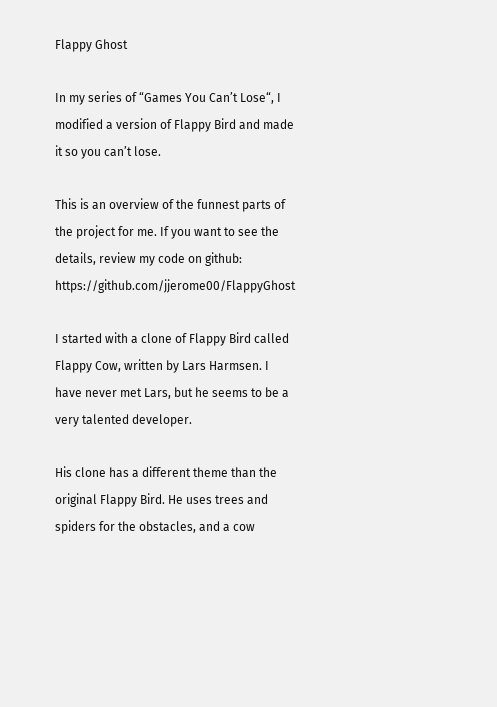Flappy Ghost

In my series of “Games You Can’t Lose“, I modified a version of Flappy Bird and made it so you can’t lose.

This is an overview of the funnest parts of the project for me. If you want to see the details, review my code on github: https://github.com/jjerome00/FlappyGhost

I started with a clone of Flappy Bird called Flappy Cow, written by Lars Harmsen. I have never met Lars, but he seems to be a very talented developer.

His clone has a different theme than the original Flappy Bird. He uses trees and spiders for the obstacles, and a cow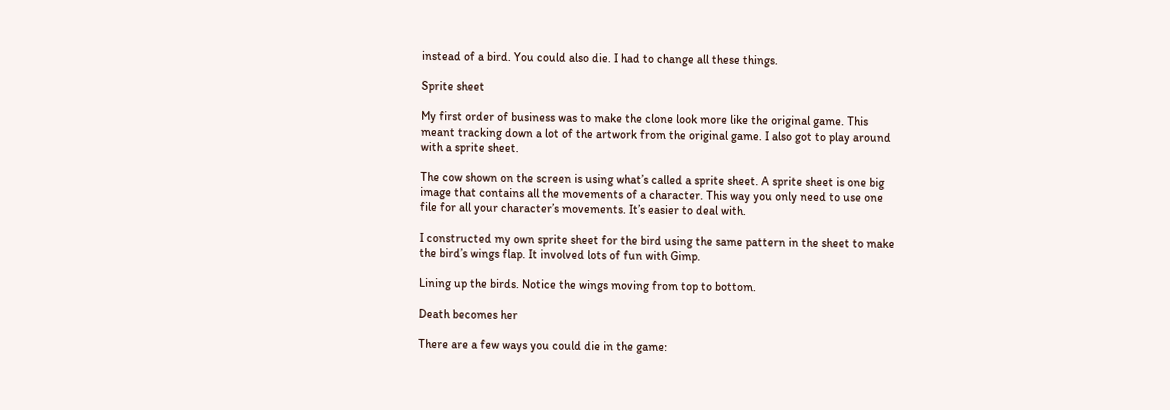instead of a bird. You could also die. I had to change all these things.

Sprite sheet

My first order of business was to make the clone look more like the original game. This meant tracking down a lot of the artwork from the original game. I also got to play around with a sprite sheet.

The cow shown on the screen is using what’s called a sprite sheet. A sprite sheet is one big image that contains all the movements of a character. This way you only need to use one file for all your character’s movements. It’s easier to deal with.

I constructed my own sprite sheet for the bird using the same pattern in the sheet to make the bird’s wings flap. It involved lots of fun with Gimp.

Lining up the birds. Notice the wings moving from top to bottom.

Death becomes her

There are a few ways you could die in the game: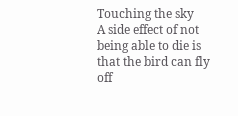Touching the sky
A side effect of not being able to die is that the bird can fly off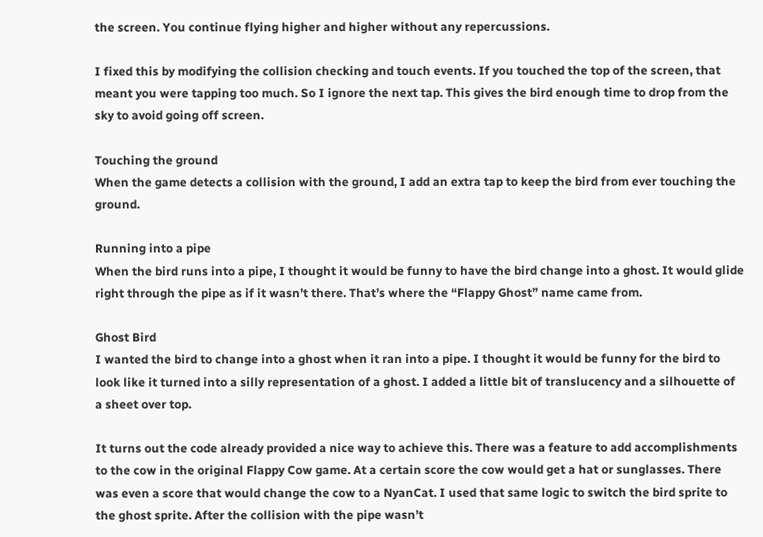the screen. You continue flying higher and higher without any repercussions.

I fixed this by modifying the collision checking and touch events. If you touched the top of the screen, that meant you were tapping too much. So I ignore the next tap. This gives the bird enough time to drop from the sky to avoid going off screen.

Touching the ground
When the game detects a collision with the ground, I add an extra tap to keep the bird from ever touching the ground.

Running into a pipe
When the bird runs into a pipe, I thought it would be funny to have the bird change into a ghost. It would glide right through the pipe as if it wasn’t there. That’s where the “Flappy Ghost” name came from.

Ghost Bird
I wanted the bird to change into a ghost when it ran into a pipe. I thought it would be funny for the bird to look like it turned into a silly representation of a ghost. I added a little bit of translucency and a silhouette of a sheet over top.

It turns out the code already provided a nice way to achieve this. There was a feature to add accomplishments to the cow in the original Flappy Cow game. At a certain score the cow would get a hat or sunglasses. There was even a score that would change the cow to a NyanCat. I used that same logic to switch the bird sprite to the ghost sprite. After the collision with the pipe wasn’t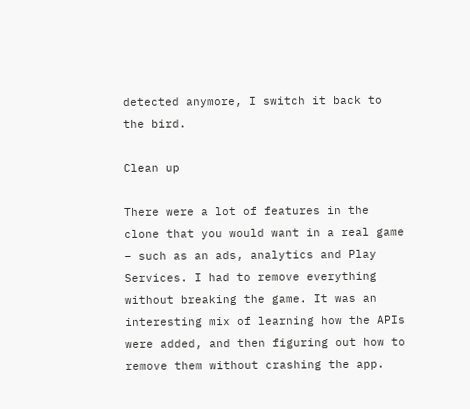detected anymore, I switch it back to the bird.

Clean up

There were a lot of features in the clone that you would want in a real game – such as an ads, analytics and Play Services. I had to remove everything without breaking the game. It was an interesting mix of learning how the APIs were added, and then figuring out how to remove them without crashing the app.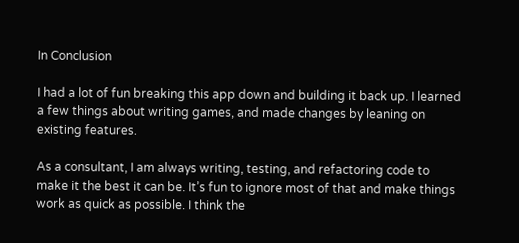In Conclusion

I had a lot of fun breaking this app down and building it back up. I learned a few things about writing games, and made changes by leaning on existing features.

As a consultant, I am always writing, testing, and refactoring code to make it the best it can be. It’s fun to ignore most of that and make things work as quick as possible. I think the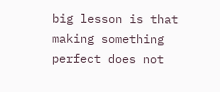big lesson is that making something perfect does not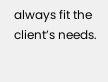always fit the client’s needs.